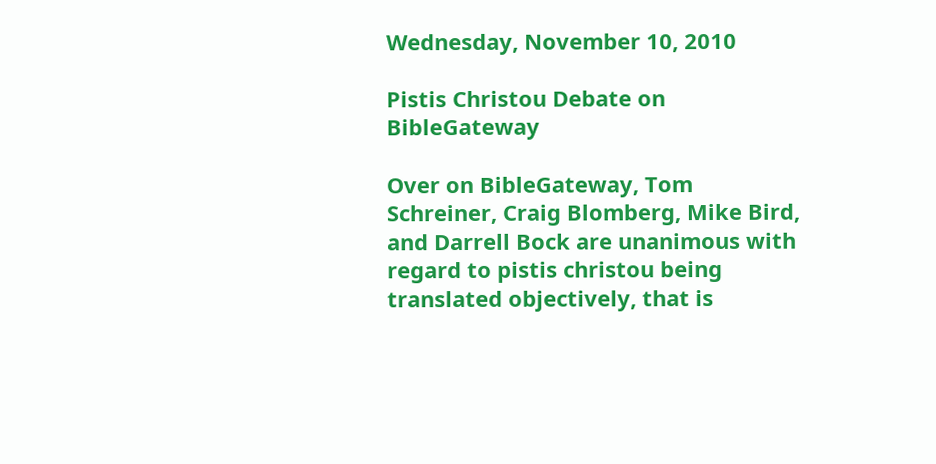Wednesday, November 10, 2010

Pistis Christou Debate on BibleGateway

Over on BibleGateway, Tom Schreiner, Craig Blomberg, Mike Bird, and Darrell Bock are unanimous with regard to pistis christou being translated objectively, that is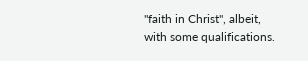"faith in Christ", albeit, with some qualifications.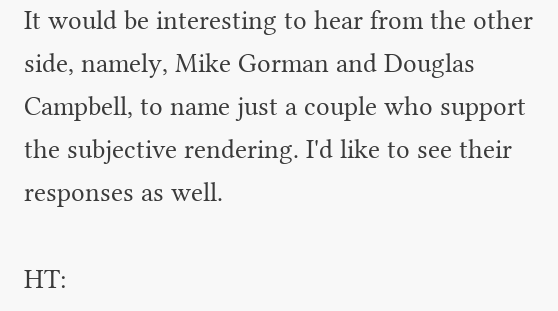It would be interesting to hear from the other side, namely, Mike Gorman and Douglas Campbell, to name just a couple who support the subjective rendering. I'd like to see their responses as well.

HT: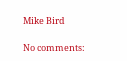Mike Bird

No comments: